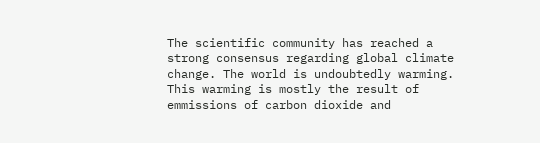The scientific community has reached a strong consensus regarding global climate change. The world is undoubtedly warming. This warming is mostly the result of emmissions of carbon dioxide and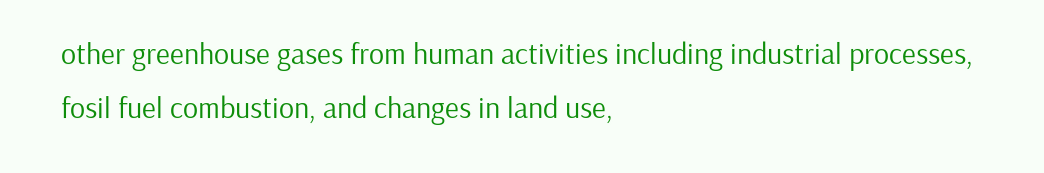other greenhouse gases from human activities including industrial processes, fosil fuel combustion, and changes in land use,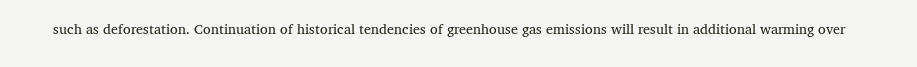such as deforestation. Continuation of historical tendencies of greenhouse gas emissions will result in additional warming over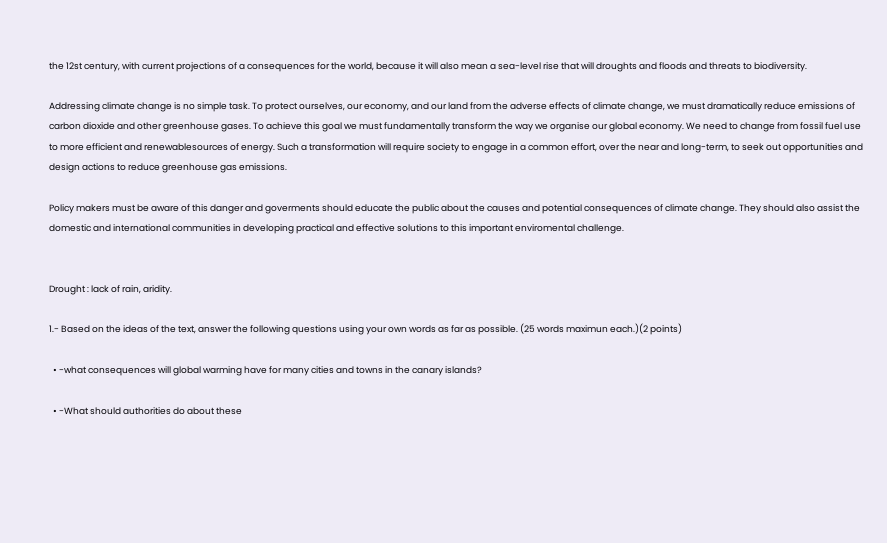the 12st century, with current projections of a consequences for the world, because it will also mean a sea-level rise that will droughts and floods and threats to biodiversity.

Addressing climate change is no simple task. To protect ourselves, our economy, and our land from the adverse effects of climate change, we must dramatically reduce emissions of carbon dioxide and other greenhouse gases. To achieve this goal we must fundamentally transform the way we organise our global economy. We need to change from fossil fuel use to more efficient and renewablesources of energy. Such a transformation will require society to engage in a common effort, over the near and long-term, to seek out opportunities and design actions to reduce greenhouse gas emissions.

Policy makers must be aware of this danger and goverments should educate the public about the causes and potential consequences of climate change. They should also assist the domestic and international communities in developing practical and effective solutions to this important enviromental challenge.


Drought : lack of rain, aridity.

1.- Based on the ideas of the text, answer the following questions using your own words as far as possible. (25 words maximun each.)(2 points)

  • -what consequences will global warming have for many cities and towns in the canary islands?

  • -What should authorities do about these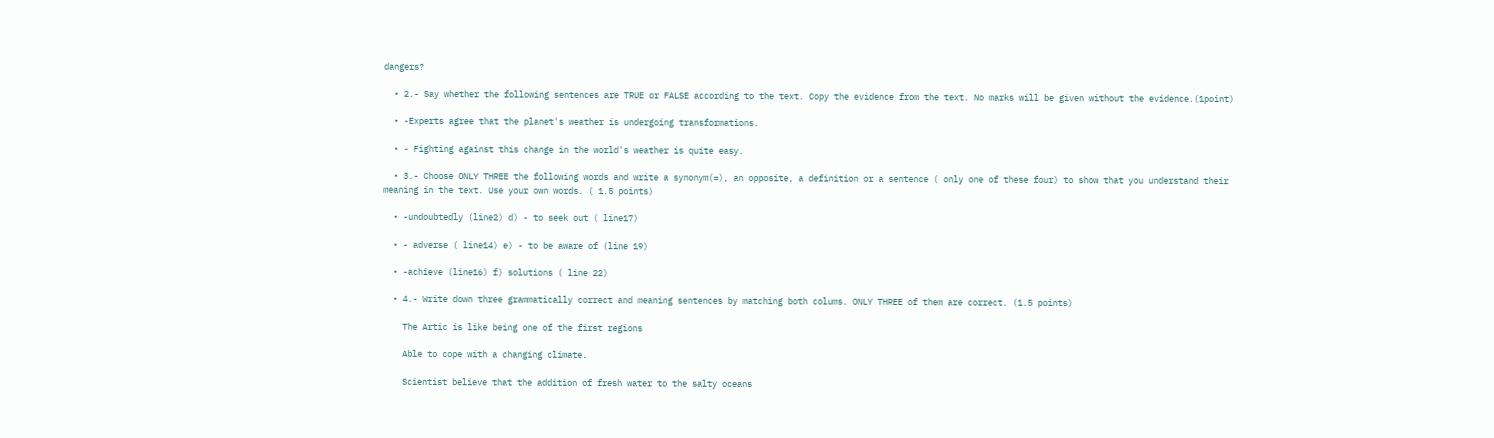dangers?

  • 2.- Say whether the following sentences are TRUE or FALSE according to the text. Copy the evidence from the text. No marks will be given without the evidence.(1point)

  • -Experts agree that the planet's weather is undergoing transformations.

  • - Fighting against this change in the world's weather is quite easy.

  • 3.- Choose ONLY THREE the following words and write a synonym(=), an opposite, a definition or a sentence ( only one of these four) to show that you understand their meaning in the text. Use your own words. ( 1.5 points)

  • -undoubtedly (line2) d) - to seek out ( line17)

  • - adverse ( line14) e) - to be aware of (line 19)

  • -achieve (line16) f) solutions ( line 22)

  • 4.- Write down three grammatically correct and meaning sentences by matching both colums. ONLY THREE of them are correct. (1.5 points)

    The Artic is like being one of the first regions

    Able to cope with a changing climate.

    Scientist believe that the addition of fresh water to the salty oceans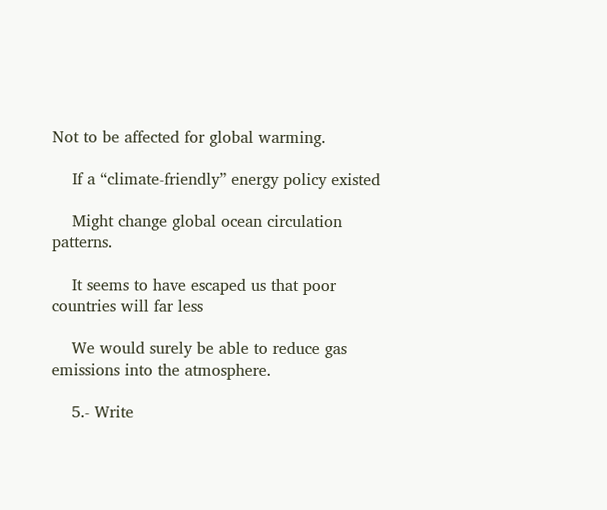Not to be affected for global warming.

    If a “climate-friendly” energy policy existed

    Might change global ocean circulation patterns.

    It seems to have escaped us that poor countries will far less

    We would surely be able to reduce gas emissions into the atmosphere.

    5.- Write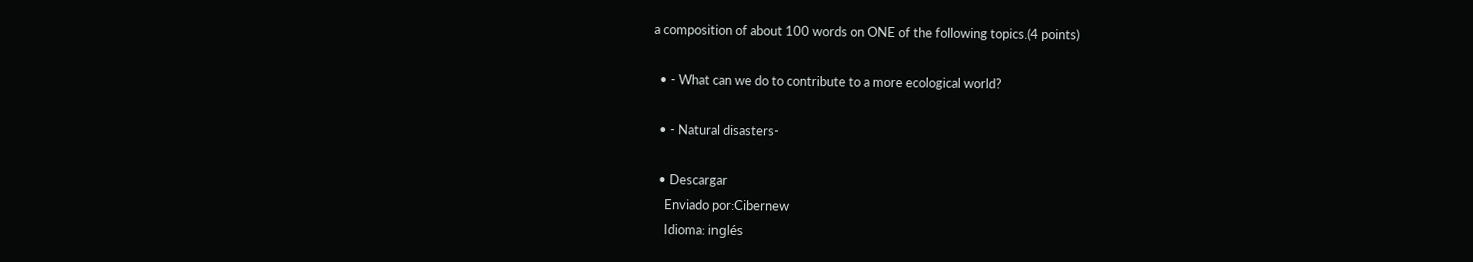a composition of about 100 words on ONE of the following topics.(4 points)

  • - What can we do to contribute to a more ecological world?

  • - Natural disasters-

  • Descargar
    Enviado por:Cibernew
    Idioma: inglés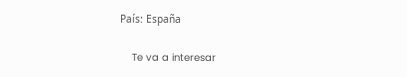País: España

    Te va a interesar